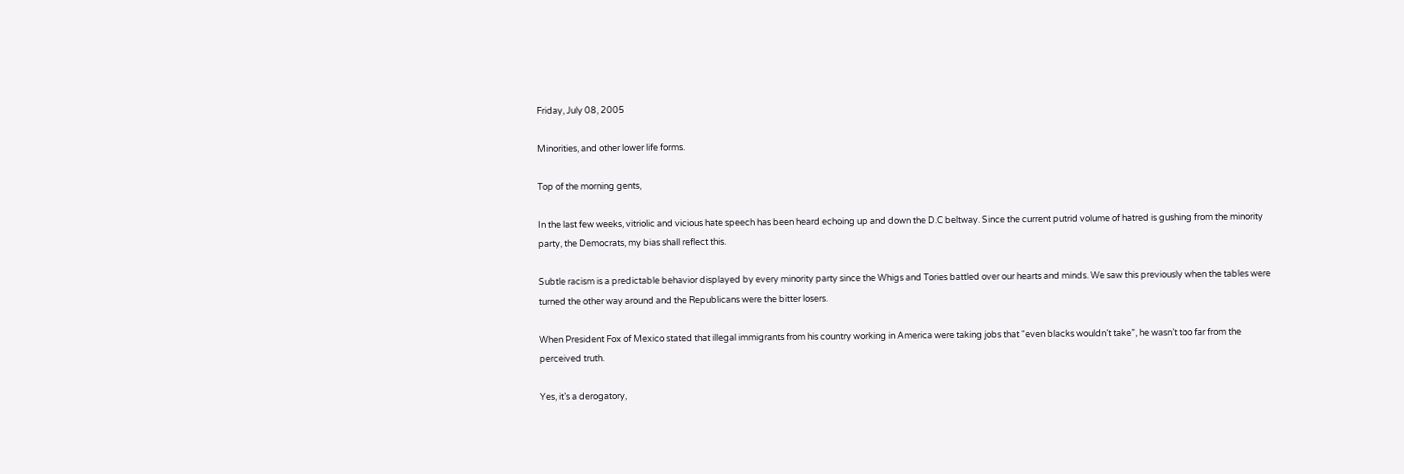Friday, July 08, 2005

Minorities, and other lower life forms.

Top of the morning gents,

In the last few weeks, vitriolic and vicious hate speech has been heard echoing up and down the D.C beltway. Since the current putrid volume of hatred is gushing from the minority party, the Democrats, my bias shall reflect this.

Subtle racism is a predictable behavior displayed by every minority party since the Whigs and Tories battled over our hearts and minds. We saw this previously when the tables were turned the other way around and the Republicans were the bitter losers.

When President Fox of Mexico stated that illegal immigrants from his country working in America were taking jobs that “even blacks wouldn’t take”, he wasn’t too far from the perceived truth.

Yes, it’s a derogatory,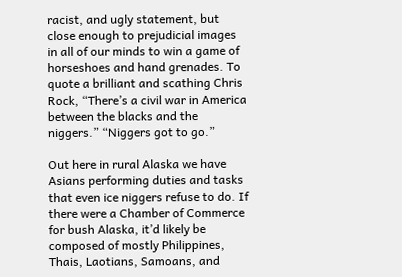racist, and ugly statement, but close enough to prejudicial images in all of our minds to win a game of horseshoes and hand grenades. To quote a brilliant and scathing Chris Rock, “There’s a civil war in America between the blacks and the niggers.” “Niggers got to go.”

Out here in rural Alaska we have Asians performing duties and tasks that even ice niggers refuse to do. If there were a Chamber of Commerce for bush Alaska, it’d likely be composed of mostly Philippines, Thais, Laotians, Samoans, and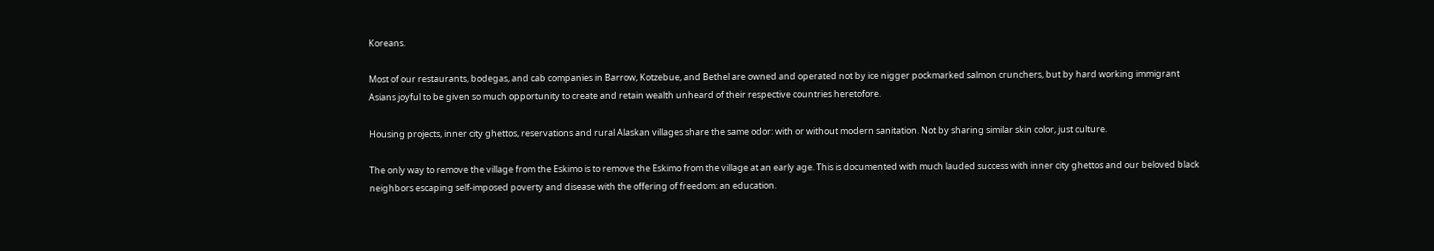Koreans.

Most of our restaurants, bodegas, and cab companies in Barrow, Kotzebue, and Bethel are owned and operated not by ice nigger pockmarked salmon crunchers, but by hard working immigrant Asians joyful to be given so much opportunity to create and retain wealth unheard of their respective countries heretofore.

Housing projects, inner city ghettos, reservations and rural Alaskan villages share the same odor: with or without modern sanitation. Not by sharing similar skin color, just culture.

The only way to remove the village from the Eskimo is to remove the Eskimo from the village at an early age. This is documented with much lauded success with inner city ghettos and our beloved black neighbors escaping self-imposed poverty and disease with the offering of freedom: an education.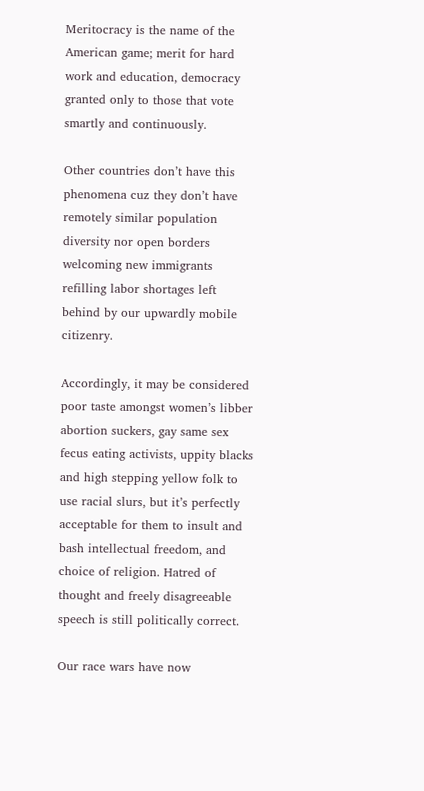Meritocracy is the name of the American game; merit for hard work and education, democracy granted only to those that vote smartly and continuously.

Other countries don’t have this phenomena cuz they don’t have remotely similar population diversity nor open borders welcoming new immigrants refilling labor shortages left behind by our upwardly mobile citizenry.

Accordingly, it may be considered poor taste amongst women’s libber abortion suckers, gay same sex fecus eating activists, uppity blacks and high stepping yellow folk to use racial slurs, but it’s perfectly acceptable for them to insult and bash intellectual freedom, and choice of religion. Hatred of thought and freely disagreeable speech is still politically correct.

Our race wars have now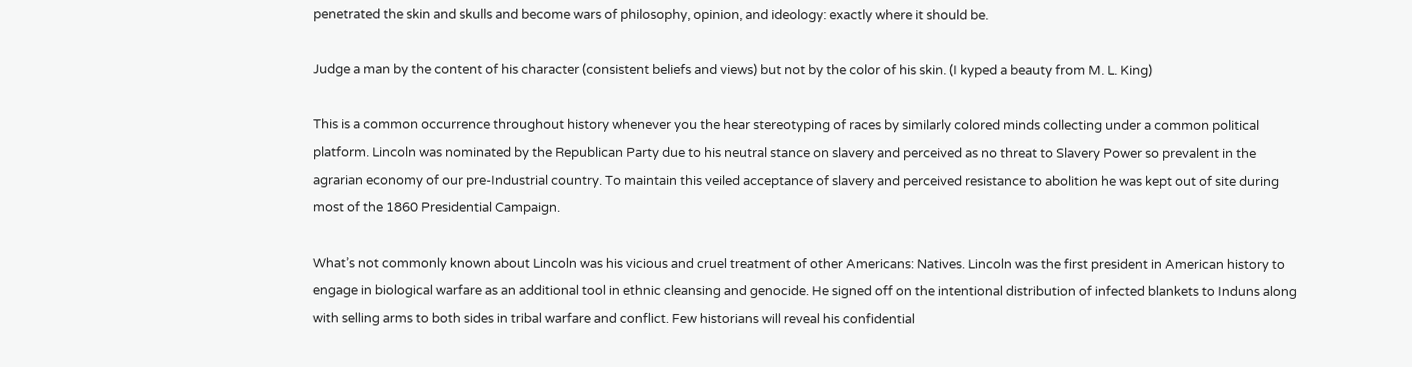penetrated the skin and skulls and become wars of philosophy, opinion, and ideology: exactly where it should be.

Judge a man by the content of his character (consistent beliefs and views) but not by the color of his skin. (I kyped a beauty from M. L. King)

This is a common occurrence throughout history whenever you the hear stereotyping of races by similarly colored minds collecting under a common political platform. Lincoln was nominated by the Republican Party due to his neutral stance on slavery and perceived as no threat to Slavery Power so prevalent in the agrarian economy of our pre-Industrial country. To maintain this veiled acceptance of slavery and perceived resistance to abolition he was kept out of site during most of the 1860 Presidential Campaign.

What’s not commonly known about Lincoln was his vicious and cruel treatment of other Americans: Natives. Lincoln was the first president in American history to engage in biological warfare as an additional tool in ethnic cleansing and genocide. He signed off on the intentional distribution of infected blankets to Induns along with selling arms to both sides in tribal warfare and conflict. Few historians will reveal his confidential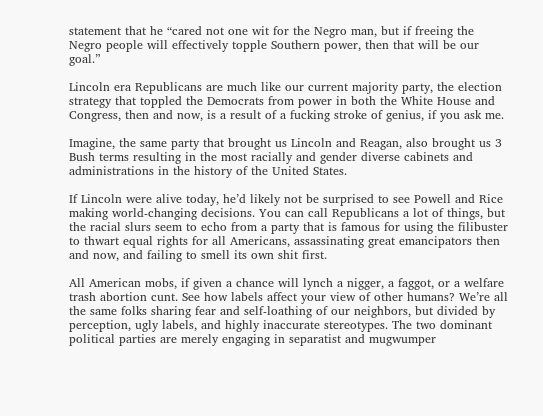statement that he “cared not one wit for the Negro man, but if freeing the Negro people will effectively topple Southern power, then that will be our goal.”

Lincoln era Republicans are much like our current majority party, the election strategy that toppled the Democrats from power in both the White House and Congress, then and now, is a result of a fucking stroke of genius, if you ask me.

Imagine, the same party that brought us Lincoln and Reagan, also brought us 3 Bush terms resulting in the most racially and gender diverse cabinets and administrations in the history of the United States.

If Lincoln were alive today, he’d likely not be surprised to see Powell and Rice making world-changing decisions. You can call Republicans a lot of things, but the racial slurs seem to echo from a party that is famous for using the filibuster to thwart equal rights for all Americans, assassinating great emancipators then and now, and failing to smell its own shit first.

All American mobs, if given a chance will lynch a nigger, a faggot, or a welfare trash abortion cunt. See how labels affect your view of other humans? We’re all the same folks sharing fear and self-loathing of our neighbors, but divided by perception, ugly labels, and highly inaccurate stereotypes. The two dominant political parties are merely engaging in separatist and mugwumper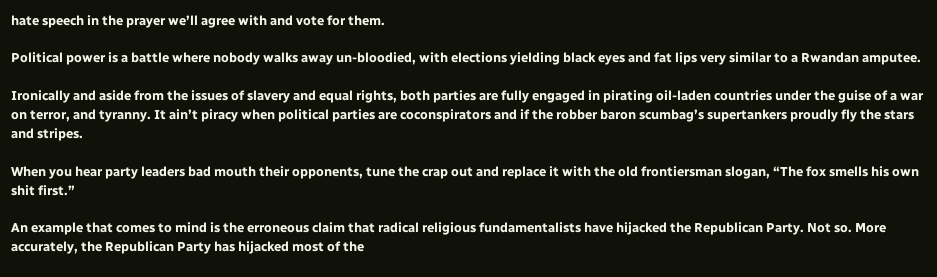hate speech in the prayer we’ll agree with and vote for them.

Political power is a battle where nobody walks away un-bloodied, with elections yielding black eyes and fat lips very similar to a Rwandan amputee.

Ironically and aside from the issues of slavery and equal rights, both parties are fully engaged in pirating oil-laden countries under the guise of a war on terror, and tyranny. It ain’t piracy when political parties are coconspirators and if the robber baron scumbag’s supertankers proudly fly the stars and stripes.

When you hear party leaders bad mouth their opponents, tune the crap out and replace it with the old frontiersman slogan, “The fox smells his own shit first.”

An example that comes to mind is the erroneous claim that radical religious fundamentalists have hijacked the Republican Party. Not so. More accurately, the Republican Party has hijacked most of the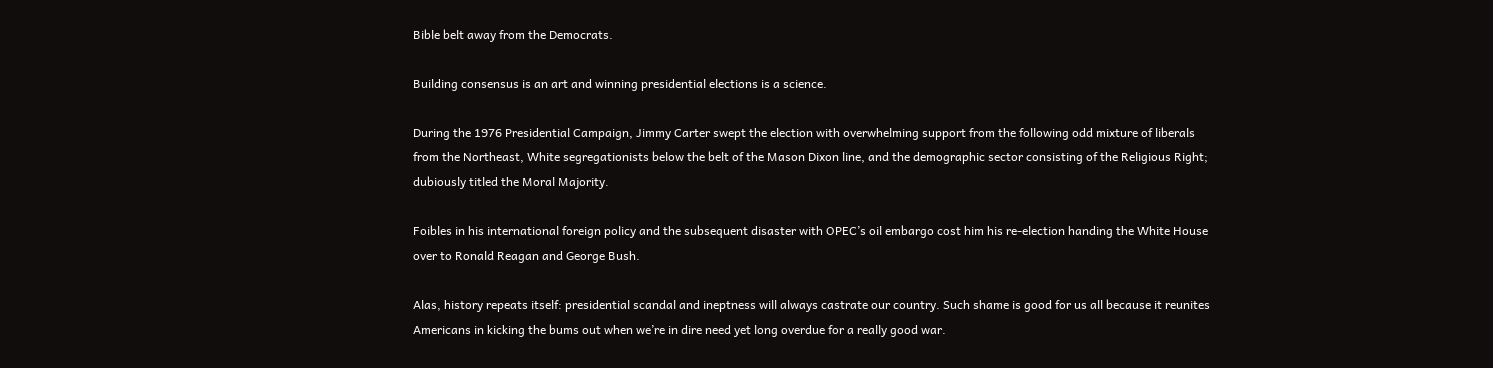Bible belt away from the Democrats.

Building consensus is an art and winning presidential elections is a science.

During the 1976 Presidential Campaign, Jimmy Carter swept the election with overwhelming support from the following odd mixture of liberals from the Northeast, White segregationists below the belt of the Mason Dixon line, and the demographic sector consisting of the Religious Right; dubiously titled the Moral Majority.

Foibles in his international foreign policy and the subsequent disaster with OPEC’s oil embargo cost him his re-election handing the White House over to Ronald Reagan and George Bush.

Alas, history repeats itself: presidential scandal and ineptness will always castrate our country. Such shame is good for us all because it reunites Americans in kicking the bums out when we’re in dire need yet long overdue for a really good war.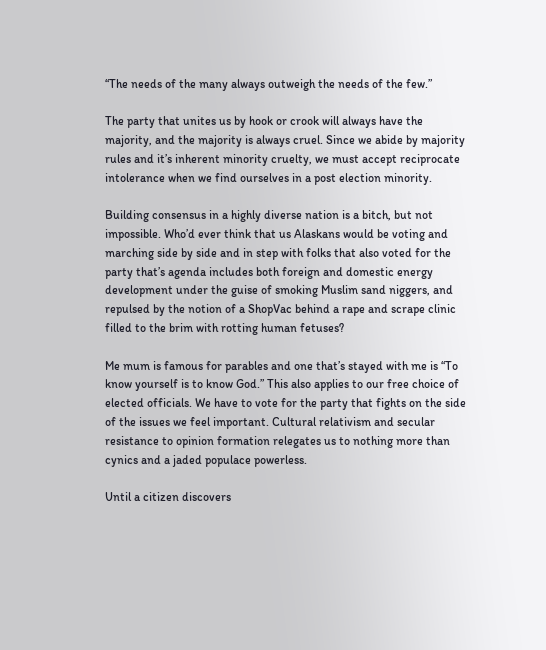“The needs of the many always outweigh the needs of the few.”

The party that unites us by hook or crook will always have the majority, and the majority is always cruel. Since we abide by majority rules and it’s inherent minority cruelty, we must accept reciprocate intolerance when we find ourselves in a post election minority.

Building consensus in a highly diverse nation is a bitch, but not impossible. Who’d ever think that us Alaskans would be voting and marching side by side and in step with folks that also voted for the party that’s agenda includes both foreign and domestic energy development under the guise of smoking Muslim sand niggers, and repulsed by the notion of a ShopVac behind a rape and scrape clinic filled to the brim with rotting human fetuses?

Me mum is famous for parables and one that’s stayed with me is “To know yourself is to know God.” This also applies to our free choice of elected officials. We have to vote for the party that fights on the side of the issues we feel important. Cultural relativism and secular resistance to opinion formation relegates us to nothing more than cynics and a jaded populace powerless.

Until a citizen discovers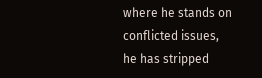where he stands on conflicted issues, he has stripped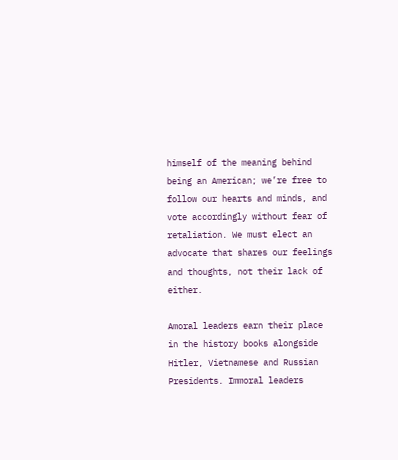himself of the meaning behind being an American; we’re free to follow our hearts and minds, and vote accordingly without fear of retaliation. We must elect an advocate that shares our feelings and thoughts, not their lack of either.

Amoral leaders earn their place in the history books alongside Hitler, Vietnamese and Russian Presidents. Immoral leaders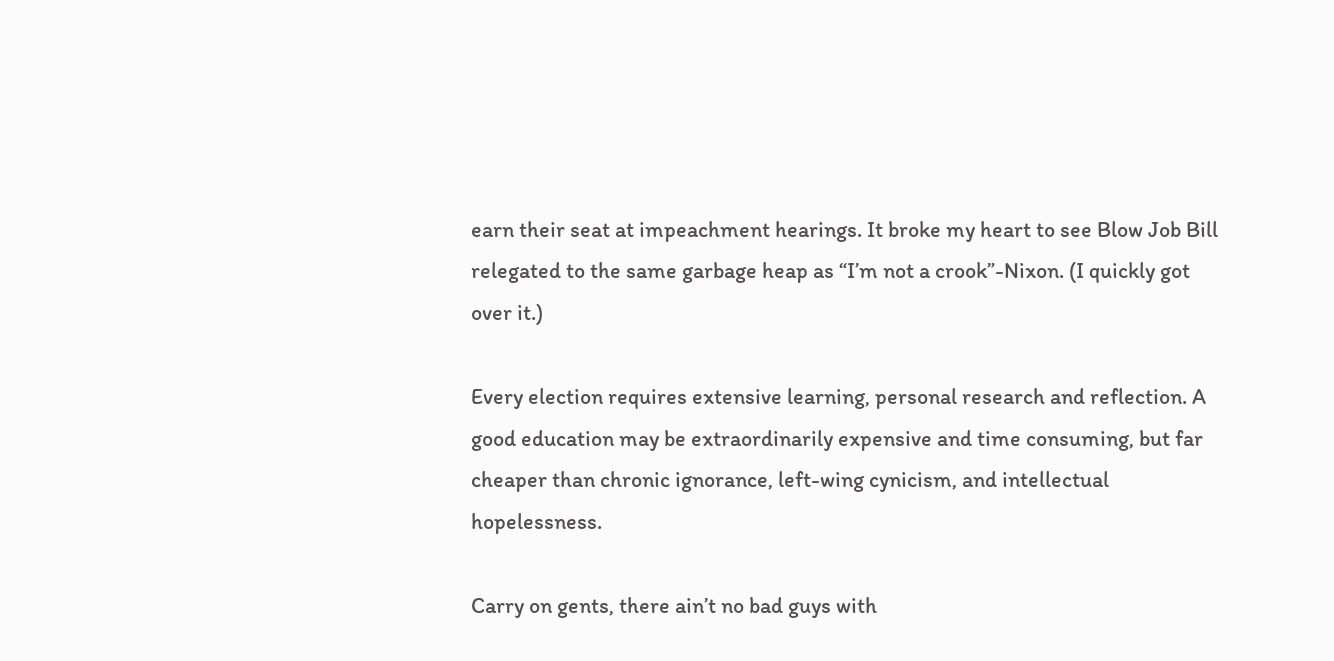earn their seat at impeachment hearings. It broke my heart to see Blow Job Bill relegated to the same garbage heap as “I’m not a crook”-Nixon. (I quickly got over it.)

Every election requires extensive learning, personal research and reflection. A good education may be extraordinarily expensive and time consuming, but far cheaper than chronic ignorance, left-wing cynicism, and intellectual hopelessness.

Carry on gents, there ain’t no bad guys with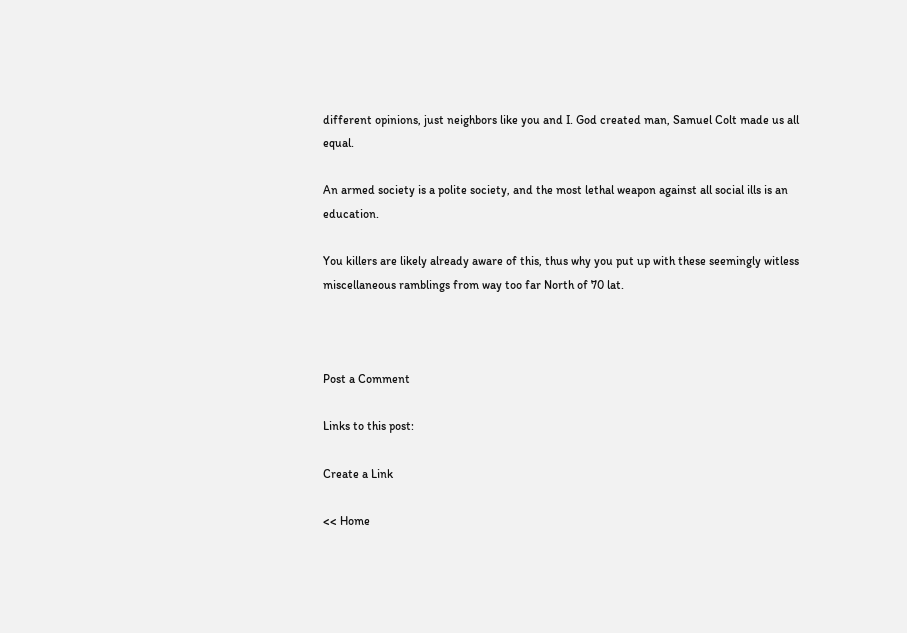different opinions, just neighbors like you and I. God created man, Samuel Colt made us all equal.

An armed society is a polite society, and the most lethal weapon against all social ills is an education.

You killers are likely already aware of this, thus why you put up with these seemingly witless miscellaneous ramblings from way too far North of 70 lat.



Post a Comment

Links to this post:

Create a Link

<< Home